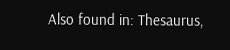Also found in: Thesaurus,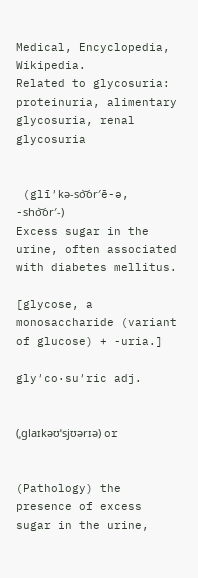Medical, Encyclopedia, Wikipedia.
Related to glycosuria: proteinuria, alimentary glycosuria, renal glycosuria


 (glī′kə-so͝or′ē-ə, -sho͝or′-)
Excess sugar in the urine, often associated with diabetes mellitus.

[glycose, a monosaccharide (variant of glucose) + -uria.]

gly′co·su′ric adj.


(ˌɡlaɪkəʊˈsjʊərɪə) or


(Pathology) the presence of excess sugar in the urine,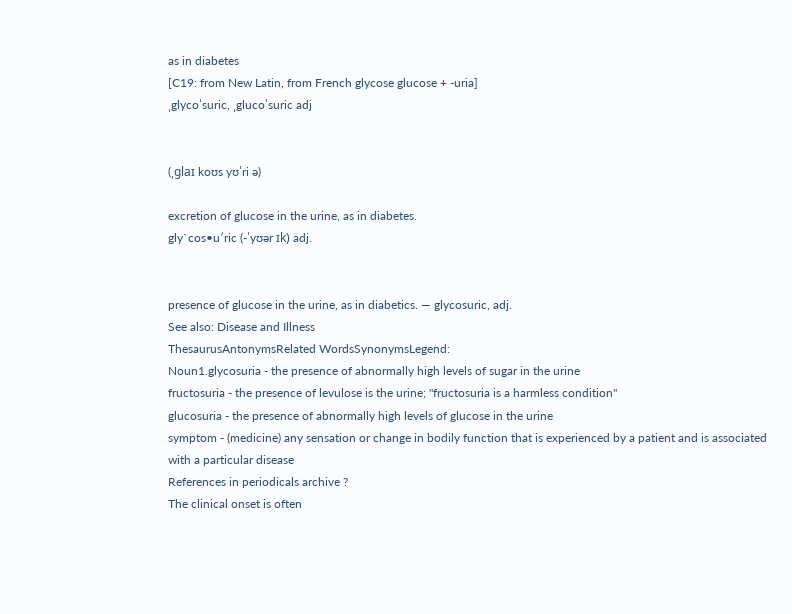as in diabetes
[C19: from New Latin, from French glycose glucose + -uria]
ˌglycoˈsuric, ˌglucoˈsuric adj


(ˌglaɪ koʊs yʊˈri ə)

excretion of glucose in the urine, as in diabetes.
gly`cos•u′ric (-ˈyʊər ɪk) adj.


presence of glucose in the urine, as in diabetics. — glycosuric, adj.
See also: Disease and Illness
ThesaurusAntonymsRelated WordsSynonymsLegend:
Noun1.glycosuria - the presence of abnormally high levels of sugar in the urine
fructosuria - the presence of levulose is the urine; "fructosuria is a harmless condition"
glucosuria - the presence of abnormally high levels of glucose in the urine
symptom - (medicine) any sensation or change in bodily function that is experienced by a patient and is associated with a particular disease
References in periodicals archive ?
The clinical onset is often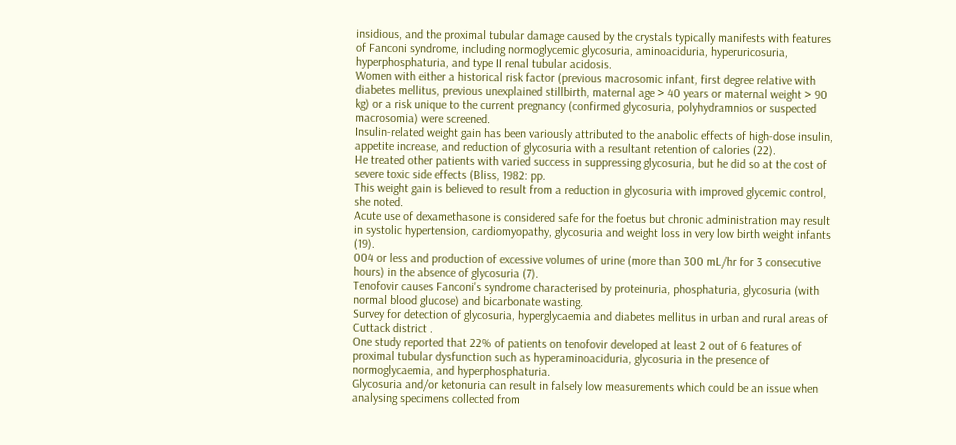insidious, and the proximal tubular damage caused by the crystals typically manifests with features of Fanconi syndrome, including normoglycemic glycosuria, aminoaciduria, hyperuricosuria, hyperphosphaturia, and type II renal tubular acidosis.
Women with either a historical risk factor (previous macrosomic infant, first degree relative with diabetes mellitus, previous unexplained stillbirth, maternal age > 40 years or maternal weight > 90 kg) or a risk unique to the current pregnancy (confirmed glycosuria, polyhydramnios or suspected macrosomia) were screened.
Insulin-related weight gain has been variously attributed to the anabolic effects of high-dose insulin, appetite increase, and reduction of glycosuria with a resultant retention of calories (22).
He treated other patients with varied success in suppressing glycosuria, but he did so at the cost of severe toxic side effects (Bliss, 1982: pp.
This weight gain is believed to result from a reduction in glycosuria with improved glycemic control, she noted.
Acute use of dexamethasone is considered safe for the foetus but chronic administration may result in systolic hypertension, cardiomyopathy, glycosuria and weight loss in very low birth weight infants (19).
004 or less and production of excessive volumes of urine (more than 300 mL/hr for 3 consecutive hours) in the absence of glycosuria (7).
Tenofovir causes Fanconi's syndrome characterised by proteinuria, phosphaturia, glycosuria (with normal blood glucose) and bicarbonate wasting.
Survey for detection of glycosuria, hyperglycaemia and diabetes mellitus in urban and rural areas of Cuttack district .
One study reported that 22% of patients on tenofovir developed at least 2 out of 6 features of proximal tubular dysfunction such as hyperaminoaciduria, glycosuria in the presence of normoglycaemia, and hyperphosphaturia.
Glycosuria and/or ketonuria can result in falsely low measurements which could be an issue when analysing specimens collected from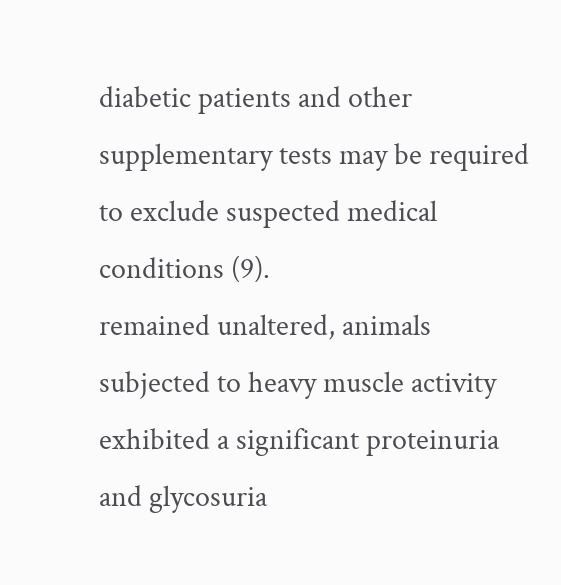diabetic patients and other supplementary tests may be required to exclude suspected medical conditions (9).
remained unaltered, animals subjected to heavy muscle activity exhibited a significant proteinuria and glycosuria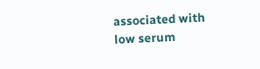associated with low serum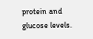protein and glucose levels.